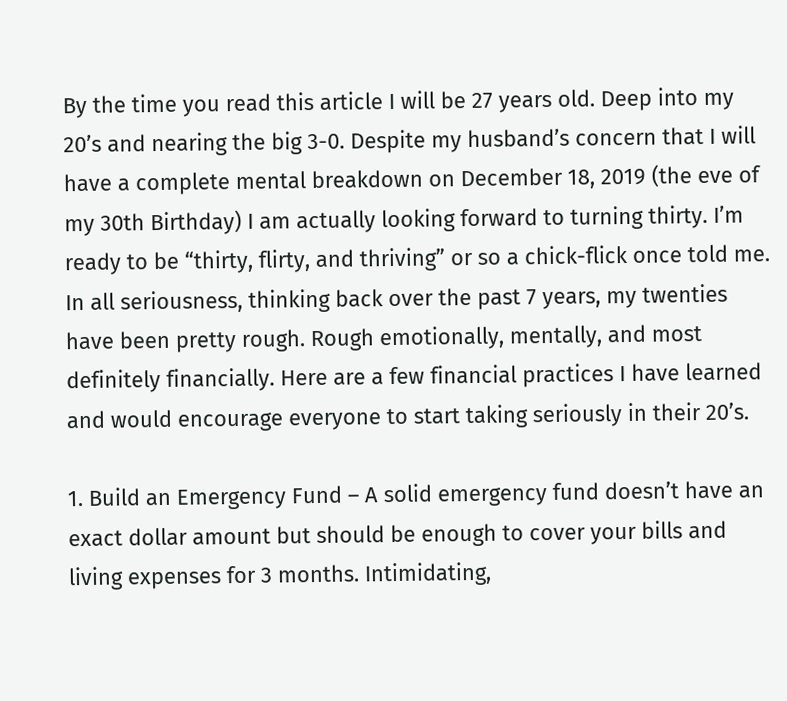By the time you read this article I will be 27 years old. Deep into my 20’s and nearing the big 3-0. Despite my husband’s concern that I will have a complete mental breakdown on December 18, 2019 (the eve of my 30th Birthday) I am actually looking forward to turning thirty. I’m ready to be “thirty, flirty, and thriving” or so a chick-flick once told me. In all seriousness, thinking back over the past 7 years, my twenties have been pretty rough. Rough emotionally, mentally, and most definitely financially. Here are a few financial practices I have learned and would encourage everyone to start taking seriously in their 20’s.

1. Build an Emergency Fund – A solid emergency fund doesn’t have an exact dollar amount but should be enough to cover your bills and living expenses for 3 months. Intimidating,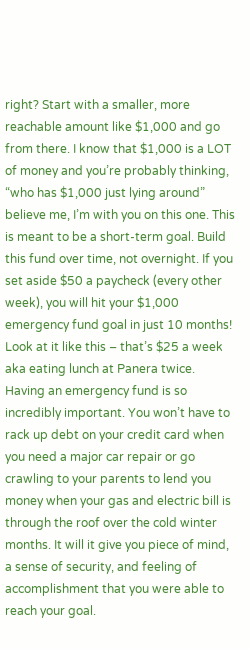right? Start with a smaller, more reachable amount like $1,000 and go from there. I know that $1,000 is a LOT of money and you’re probably thinking, “who has $1,000 just lying around” believe me, I’m with you on this one. This is meant to be a short-term goal. Build this fund over time, not overnight. If you set aside $50 a paycheck (every other week), you will hit your $1,000 emergency fund goal in just 10 months! Look at it like this – that’s $25 a week aka eating lunch at Panera twice. Having an emergency fund is so incredibly important. You won’t have to rack up debt on your credit card when you need a major car repair or go crawling to your parents to lend you money when your gas and electric bill is through the roof over the cold winter months. It will it give you piece of mind, a sense of security, and feeling of accomplishment that you were able to reach your goal.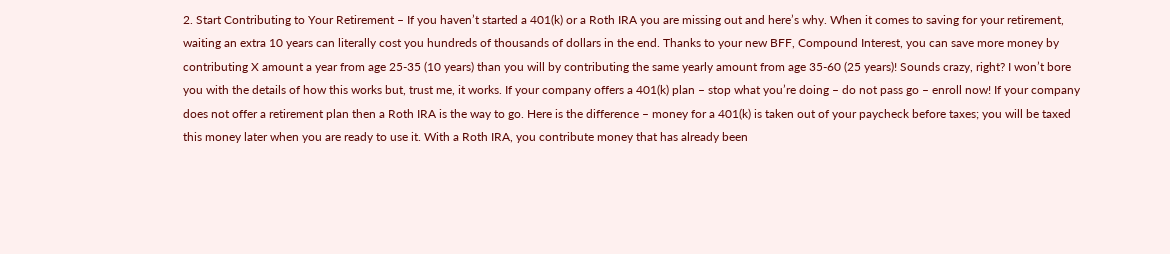2. Start Contributing to Your Retirement – If you haven’t started a 401(k) or a Roth IRA you are missing out and here’s why. When it comes to saving for your retirement, waiting an extra 10 years can literally cost you hundreds of thousands of dollars in the end. Thanks to your new BFF, Compound Interest, you can save more money by contributing X amount a year from age 25-35 (10 years) than you will by contributing the same yearly amount from age 35-60 (25 years)! Sounds crazy, right? I won’t bore you with the details of how this works but, trust me, it works. If your company offers a 401(k) plan – stop what you’re doing – do not pass go – enroll now! If your company does not offer a retirement plan then a Roth IRA is the way to go. Here is the difference – money for a 401(k) is taken out of your paycheck before taxes; you will be taxed this money later when you are ready to use it. With a Roth IRA, you contribute money that has already been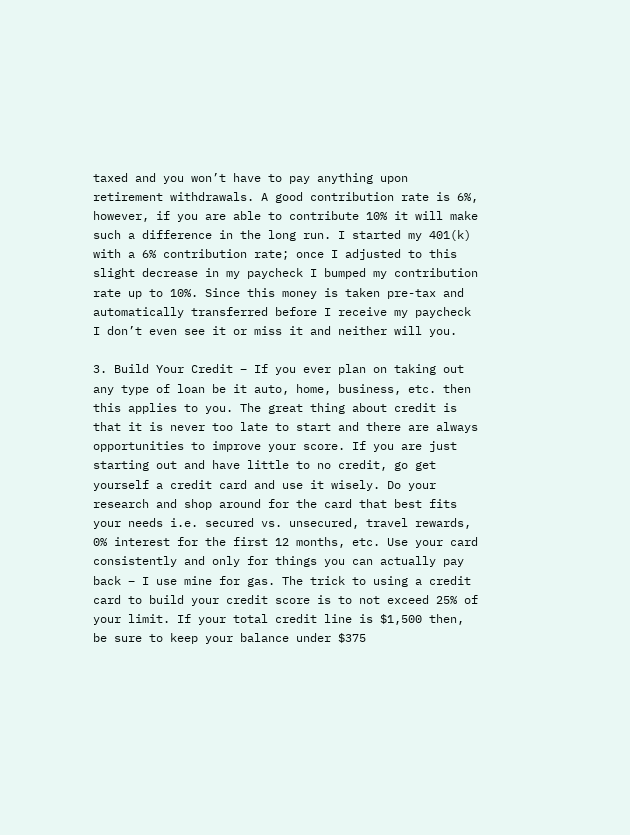taxed and you won’t have to pay anything upon retirement withdrawals. A good contribution rate is 6%, however, if you are able to contribute 10% it will make such a difference in the long run. I started my 401(k) with a 6% contribution rate; once I adjusted to this slight decrease in my paycheck I bumped my contribution rate up to 10%. Since this money is taken pre-tax and automatically transferred before I receive my paycheck I don’t even see it or miss it and neither will you.

3. Build Your Credit – If you ever plan on taking out any type of loan be it auto, home, business, etc. then this applies to you. The great thing about credit is that it is never too late to start and there are always opportunities to improve your score. If you are just starting out and have little to no credit, go get yourself a credit card and use it wisely. Do your research and shop around for the card that best fits your needs i.e. secured vs. unsecured, travel rewards, 0% interest for the first 12 months, etc. Use your card consistently and only for things you can actually pay back – I use mine for gas. The trick to using a credit card to build your credit score is to not exceed 25% of your limit. If your total credit line is $1,500 then, be sure to keep your balance under $375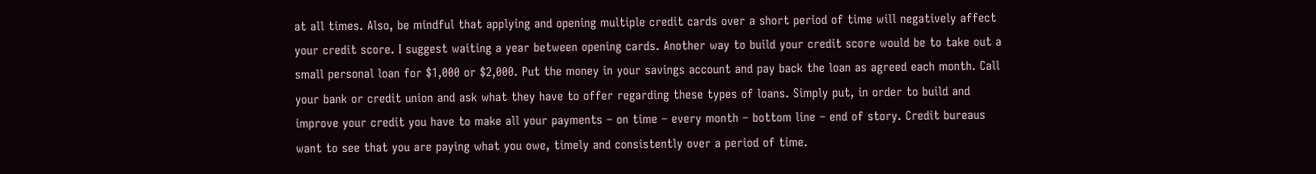at all times. Also, be mindful that applying and opening multiple credit cards over a short period of time will negatively affect your credit score. I suggest waiting a year between opening cards. Another way to build your credit score would be to take out a small personal loan for $1,000 or $2,000. Put the money in your savings account and pay back the loan as agreed each month. Call your bank or credit union and ask what they have to offer regarding these types of loans. Simply put, in order to build and improve your credit you have to make all your payments – on time – every month – bottom line – end of story. Credit bureaus want to see that you are paying what you owe, timely and consistently over a period of time.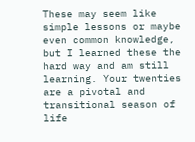These may seem like simple lessons or maybe even common knowledge, but I learned these the hard way and am still learning. Your twenties are a pivotal and transitional season of life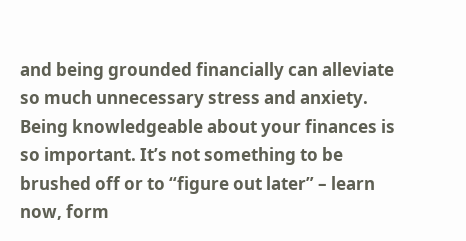and being grounded financially can alleviate so much unnecessary stress and anxiety. Being knowledgeable about your finances is so important. It’s not something to be brushed off or to “figure out later” – learn now, form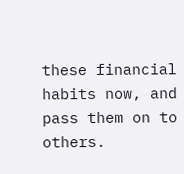these financial habits now, and pass them on to others.